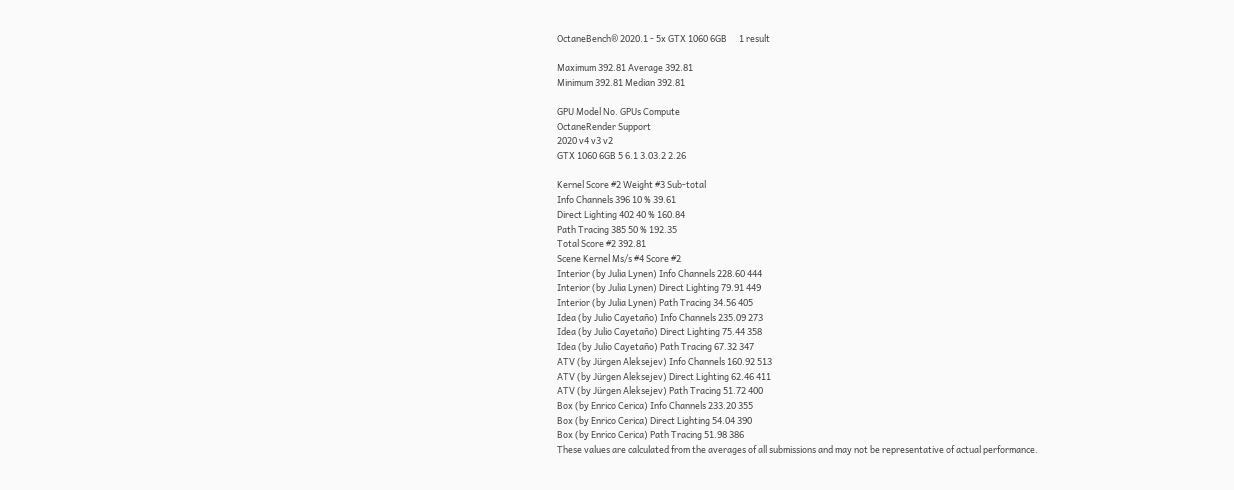OctaneBench® 2020.1 - 5x GTX 1060 6GB      1 result

Maximum 392.81 Average 392.81
Minimum 392.81 Median 392.81

GPU Model No. GPUs Compute
OctaneRender Support
2020 v4 v3 v2
GTX 1060 6GB 5 6.1 3.03.2 2.26

Kernel Score #2 Weight #3 Sub-total
Info Channels 396 10 % 39.61
Direct Lighting 402 40 % 160.84
Path Tracing 385 50 % 192.35
Total Score #2 392.81
Scene Kernel Ms/s #4 Score #2
Interior (by Julia Lynen) Info Channels 228.60 444
Interior (by Julia Lynen) Direct Lighting 79.91 449
Interior (by Julia Lynen) Path Tracing 34.56 405
Idea (by Julio Cayetaño) Info Channels 235.09 273
Idea (by Julio Cayetaño) Direct Lighting 75.44 358
Idea (by Julio Cayetaño) Path Tracing 67.32 347
ATV (by Jürgen Aleksejev) Info Channels 160.92 513
ATV (by Jürgen Aleksejev) Direct Lighting 62.46 411
ATV (by Jürgen Aleksejev) Path Tracing 51.72 400
Box (by Enrico Cerica) Info Channels 233.20 355
Box (by Enrico Cerica) Direct Lighting 54.04 390
Box (by Enrico Cerica) Path Tracing 51.98 386
These values are calculated from the averages of all submissions and may not be representative of actual performance.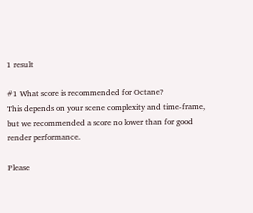1 result

#1 What score is recommended for Octane?
This depends on your scene complexity and time-frame, but we recommended a score no lower than for good render performance.

Please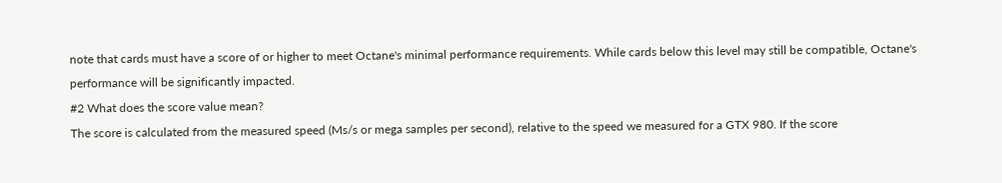note that cards must have a score of or higher to meet Octane's minimal performance requirements. While cards below this level may still be compatible, Octane's performance will be significantly impacted.
#2 What does the score value mean?
The score is calculated from the measured speed (Ms/s or mega samples per second), relative to the speed we measured for a GTX 980. If the score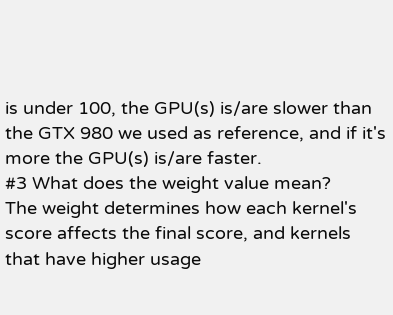is under 100, the GPU(s) is/are slower than the GTX 980 we used as reference, and if it's more the GPU(s) is/are faster.
#3 What does the weight value mean?
The weight determines how each kernel's score affects the final score, and kernels that have higher usage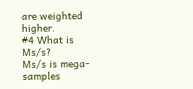are weighted higher.
#4 What is Ms/s?
Ms/s is mega-samples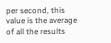per second, this value is the average of all the results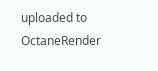uploaded to OctaneRender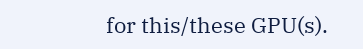for this/these GPU(s).